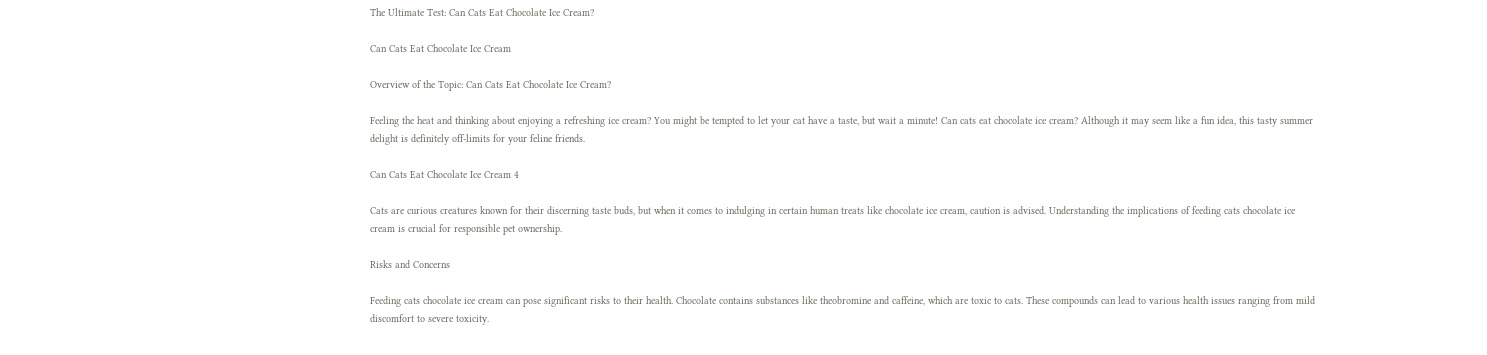The Ultimate Test: Can Cats Eat Chocolate Ice Cream?

Can Cats Eat Chocolate Ice Cream

Overview of the Topic: Can Cats Eat Chocolate Ice Cream?

Feeling the heat and thinking about enjoying a refreshing ice cream? You might be tempted to let your cat have a taste, but wait a minute! Can cats eat chocolate ice cream? Although it may seem like a fun idea, this tasty summer delight is definitely off-limits for your feline friends.

Can Cats Eat Chocolate Ice Cream 4

Cats are curious creatures known for their discerning taste buds, but when it comes to indulging in certain human treats like chocolate ice cream, caution is advised. Understanding the implications of feeding cats chocolate ice cream is crucial for responsible pet ownership.

Risks and Concerns

Feeding cats chocolate ice cream can pose significant risks to their health. Chocolate contains substances like theobromine and caffeine, which are toxic to cats. These compounds can lead to various health issues ranging from mild discomfort to severe toxicity.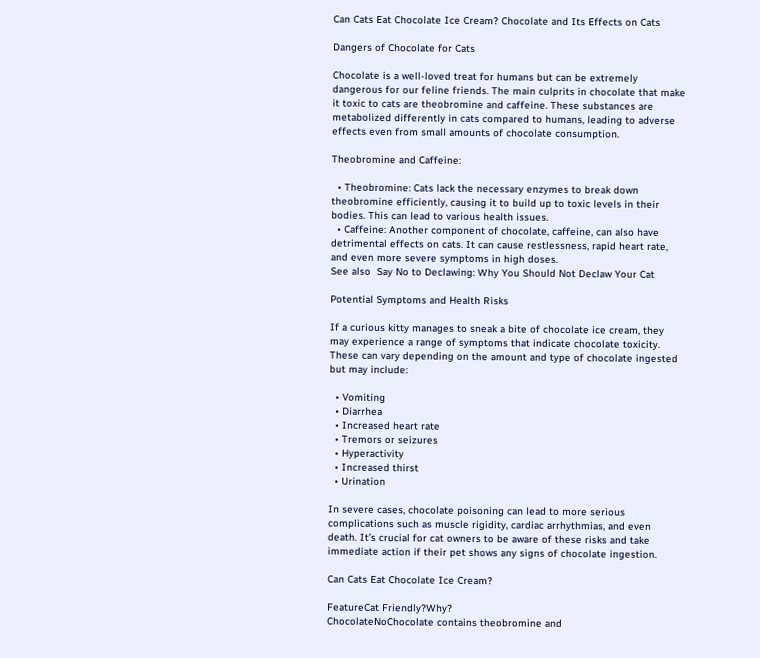Can Cats Eat Chocolate Ice Cream? Chocolate and Its Effects on Cats

Dangers of Chocolate for Cats

Chocolate is a well-loved treat for humans but can be extremely dangerous for our feline friends. The main culprits in chocolate that make it toxic to cats are theobromine and caffeine. These substances are metabolized differently in cats compared to humans, leading to adverse effects even from small amounts of chocolate consumption.

Theobromine and Caffeine:

  • Theobromine: Cats lack the necessary enzymes to break down theobromine efficiently, causing it to build up to toxic levels in their bodies. This can lead to various health issues.
  • Caffeine: Another component of chocolate, caffeine, can also have detrimental effects on cats. It can cause restlessness, rapid heart rate, and even more severe symptoms in high doses.
See also  Say No to Declawing: Why You Should Not Declaw Your Cat

Potential Symptoms and Health Risks

If a curious kitty manages to sneak a bite of chocolate ice cream, they may experience a range of symptoms that indicate chocolate toxicity. These can vary depending on the amount and type of chocolate ingested but may include:

  • Vomiting
  • Diarrhea
  • Increased heart rate
  • Tremors or seizures
  • Hyperactivity
  • Increased thirst
  • Urination

In severe cases, chocolate poisoning can lead to more serious complications such as muscle rigidity, cardiac arrhythmias, and even death. It’s crucial for cat owners to be aware of these risks and take immediate action if their pet shows any signs of chocolate ingestion.

Can Cats Eat Chocolate Ice Cream?

FeatureCat Friendly?Why?
ChocolateNoChocolate contains theobromine and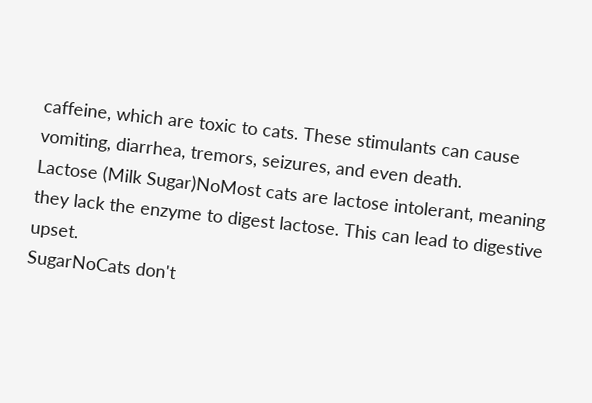caffeine, which are toxic to cats. These stimulants can cause vomiting, diarrhea, tremors, seizures, and even death.
Lactose (Milk Sugar)NoMost cats are lactose intolerant, meaning they lack the enzyme to digest lactose. This can lead to digestive upset.
SugarNoCats don't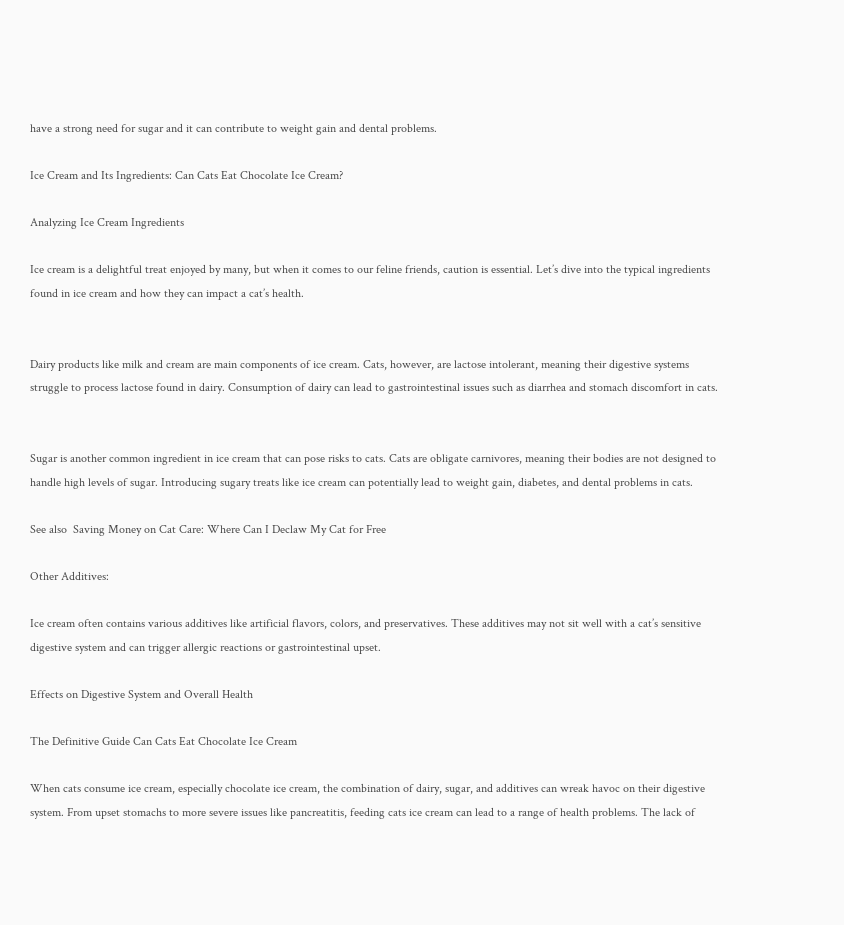have a strong need for sugar and it can contribute to weight gain and dental problems.

Ice Cream and Its Ingredients: Can Cats Eat Chocolate Ice Cream?

Analyzing Ice Cream Ingredients

Ice cream is a delightful treat enjoyed by many, but when it comes to our feline friends, caution is essential. Let’s dive into the typical ingredients found in ice cream and how they can impact a cat’s health.


Dairy products like milk and cream are main components of ice cream. Cats, however, are lactose intolerant, meaning their digestive systems struggle to process lactose found in dairy. Consumption of dairy can lead to gastrointestinal issues such as diarrhea and stomach discomfort in cats.


Sugar is another common ingredient in ice cream that can pose risks to cats. Cats are obligate carnivores, meaning their bodies are not designed to handle high levels of sugar. Introducing sugary treats like ice cream can potentially lead to weight gain, diabetes, and dental problems in cats.

See also  Saving Money on Cat Care: Where Can I Declaw My Cat for Free

Other Additives:

Ice cream often contains various additives like artificial flavors, colors, and preservatives. These additives may not sit well with a cat’s sensitive digestive system and can trigger allergic reactions or gastrointestinal upset.

Effects on Digestive System and Overall Health

The Definitive Guide Can Cats Eat Chocolate Ice Cream

When cats consume ice cream, especially chocolate ice cream, the combination of dairy, sugar, and additives can wreak havoc on their digestive system. From upset stomachs to more severe issues like pancreatitis, feeding cats ice cream can lead to a range of health problems. The lack of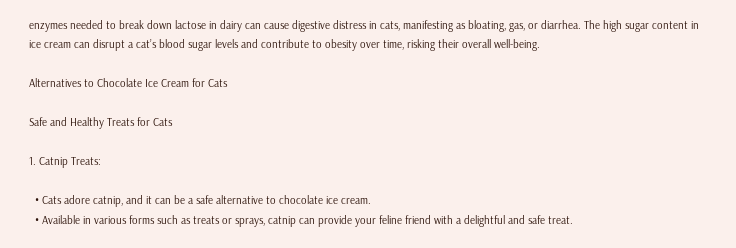enzymes needed to break down lactose in dairy can cause digestive distress in cats, manifesting as bloating, gas, or diarrhea. The high sugar content in ice cream can disrupt a cat’s blood sugar levels and contribute to obesity over time, risking their overall well-being.

Alternatives to Chocolate Ice Cream for Cats

Safe and Healthy Treats for Cats

1. Catnip Treats:

  • Cats adore catnip, and it can be a safe alternative to chocolate ice cream.
  • Available in various forms such as treats or sprays, catnip can provide your feline friend with a delightful and safe treat.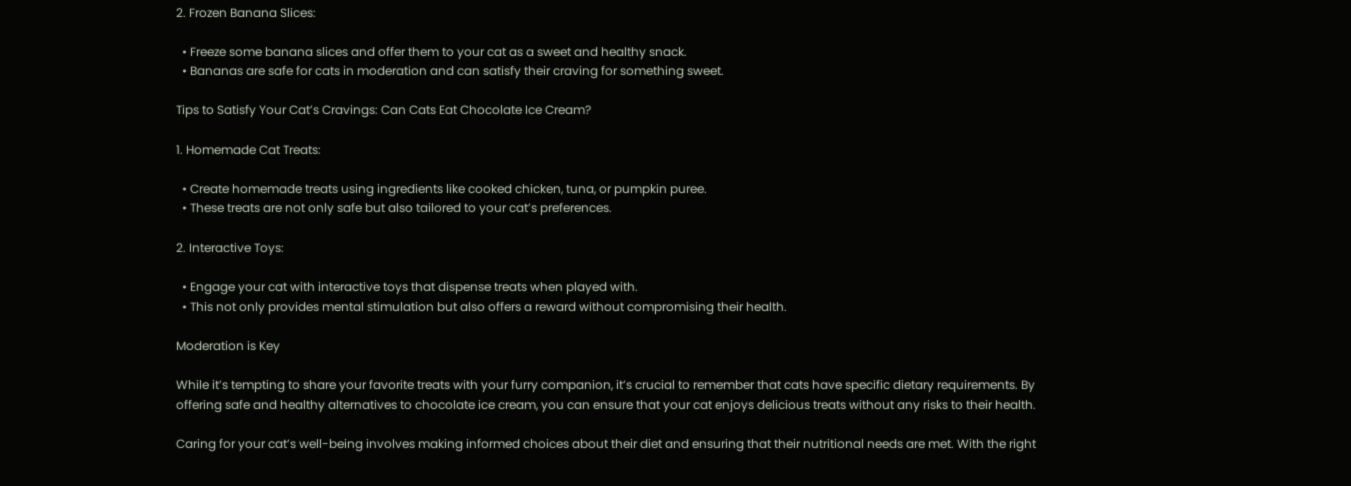2. Frozen Banana Slices:

  • Freeze some banana slices and offer them to your cat as a sweet and healthy snack.
  • Bananas are safe for cats in moderation and can satisfy their craving for something sweet.

Tips to Satisfy Your Cat’s Cravings: Can Cats Eat Chocolate Ice Cream?

1. Homemade Cat Treats:

  • Create homemade treats using ingredients like cooked chicken, tuna, or pumpkin puree.
  • These treats are not only safe but also tailored to your cat’s preferences.

2. Interactive Toys:

  • Engage your cat with interactive toys that dispense treats when played with.
  • This not only provides mental stimulation but also offers a reward without compromising their health.

Moderation is Key

While it’s tempting to share your favorite treats with your furry companion, it’s crucial to remember that cats have specific dietary requirements. By offering safe and healthy alternatives to chocolate ice cream, you can ensure that your cat enjoys delicious treats without any risks to their health.

Caring for your cat’s well-being involves making informed choices about their diet and ensuring that their nutritional needs are met. With the right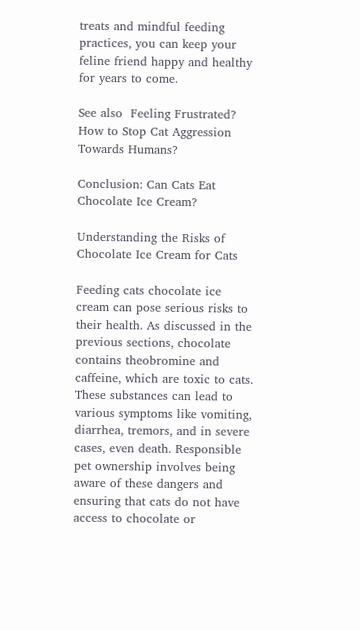treats and mindful feeding practices, you can keep your feline friend happy and healthy for years to come.

See also  Feeling Frustrated? How to Stop Cat Aggression Towards Humans?

Conclusion: Can Cats Eat Chocolate Ice Cream?

Understanding the Risks of Chocolate Ice Cream for Cats

Feeding cats chocolate ice cream can pose serious risks to their health. As discussed in the previous sections, chocolate contains theobromine and caffeine, which are toxic to cats. These substances can lead to various symptoms like vomiting, diarrhea, tremors, and in severe cases, even death. Responsible pet ownership involves being aware of these dangers and ensuring that cats do not have access to chocolate or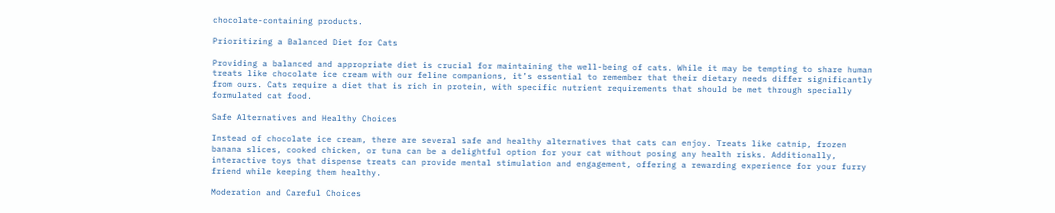chocolate-containing products.

Prioritizing a Balanced Diet for Cats

Providing a balanced and appropriate diet is crucial for maintaining the well-being of cats. While it may be tempting to share human treats like chocolate ice cream with our feline companions, it’s essential to remember that their dietary needs differ significantly from ours. Cats require a diet that is rich in protein, with specific nutrient requirements that should be met through specially formulated cat food.

Safe Alternatives and Healthy Choices

Instead of chocolate ice cream, there are several safe and healthy alternatives that cats can enjoy. Treats like catnip, frozen banana slices, cooked chicken, or tuna can be a delightful option for your cat without posing any health risks. Additionally, interactive toys that dispense treats can provide mental stimulation and engagement, offering a rewarding experience for your furry friend while keeping them healthy.

Moderation and Careful Choices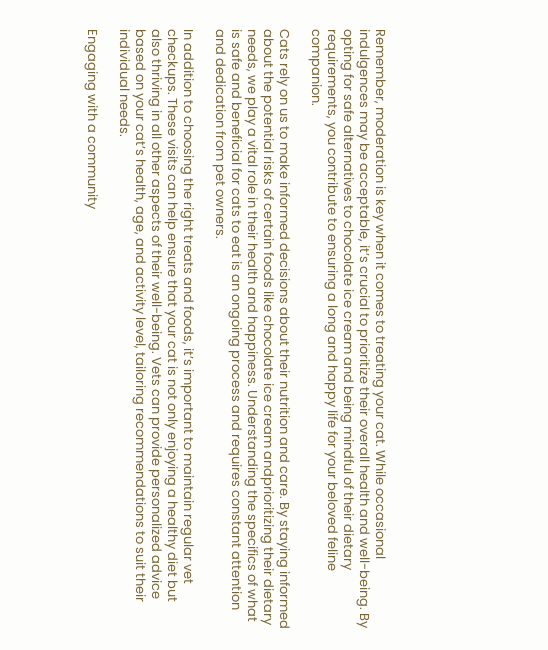Remember, moderation is key when it comes to treating your cat. While occasional indulgences may be acceptable, it’s crucial to prioritize their overall health and well-being. By opting for safe alternatives to chocolate ice cream and being mindful of their dietary requirements, you contribute to ensuring a long and happy life for your beloved feline companion.

Cats rely on us to make informed decisions about their nutrition and care. By staying informed about the potential risks of certain foods like chocolate ice cream andprioritizing their dietary needs, we play a vital role in their health and happiness. Understanding the specifics of what is safe and beneficial for cats to eat is an ongoing process and requires constant attention and dedication from pet owners.

In addition to choosing the right treats and foods, it’s important to maintain regular vet checkups. These visits can help ensure that your cat is not only enjoying a healthy diet but also thriving in all other aspects of their well-being. Vets can provide personalized advice based on your cat’s health, age, and activity level, tailoring recommendations to suit their individual needs.

Engaging with a community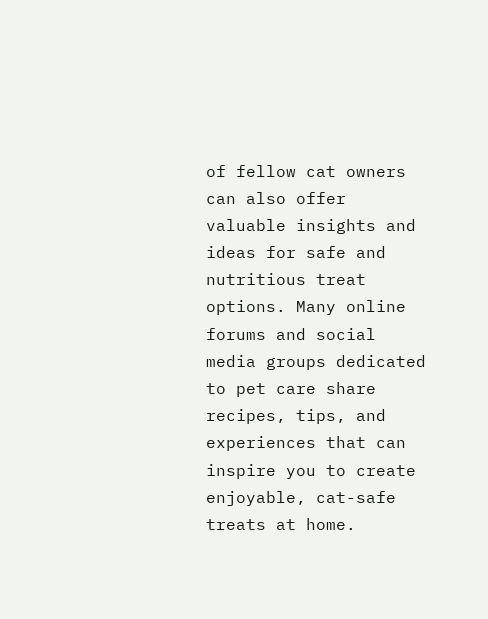of fellow cat owners can also offer valuable insights and ideas for safe and nutritious treat options. Many online forums and social media groups dedicated to pet care share recipes, tips, and experiences that can inspire you to create enjoyable, cat-safe treats at home.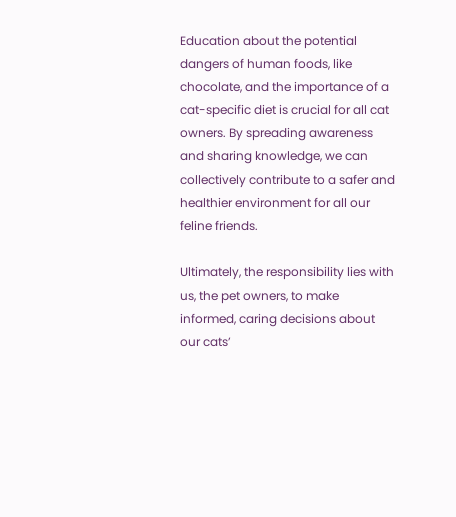Education about the potential dangers of human foods, like chocolate, and the importance of a cat-specific diet is crucial for all cat owners. By spreading awareness and sharing knowledge, we can collectively contribute to a safer and healthier environment for all our feline friends.

Ultimately, the responsibility lies with us, the pet owners, to make informed, caring decisions about our cats’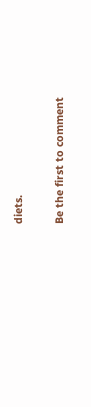diets.

Be the first to comment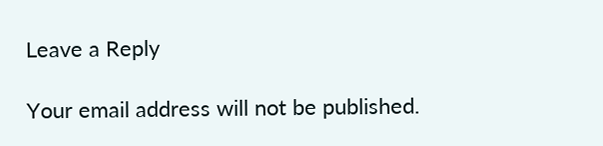Leave a Reply

Your email address will not be published.